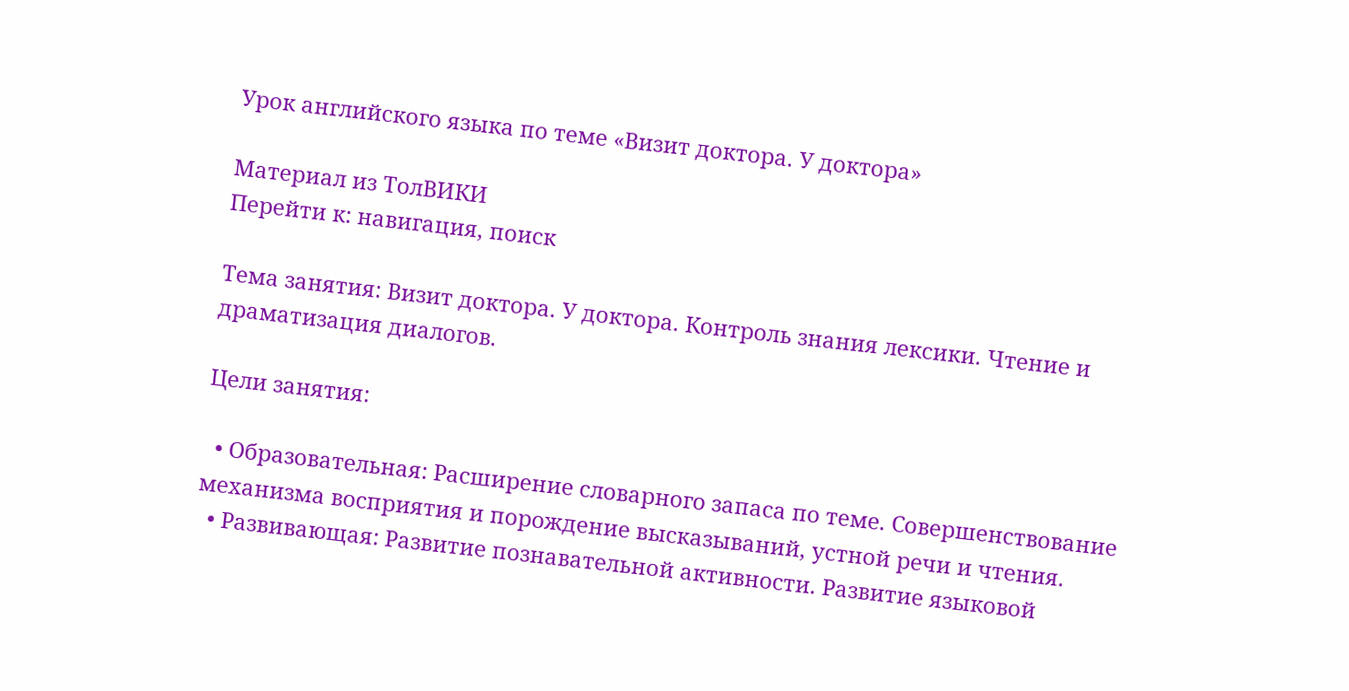Урок английского языка по теме «Визит доктора. У доктора»

Материал из ТолВИКИ
Перейти к: навигация, поиск

Тема занятия: Визит доктора. У доктора. Контроль знания лексики. Чтение и драматизация диалогов.

Цели занятия:

  • Образовательная: Расширение словарного запаса по теме. Совершенствование механизма восприятия и порождение высказываний, устной речи и чтения.
  • Развивающая: Развитие познавательной активности. Развитие языковой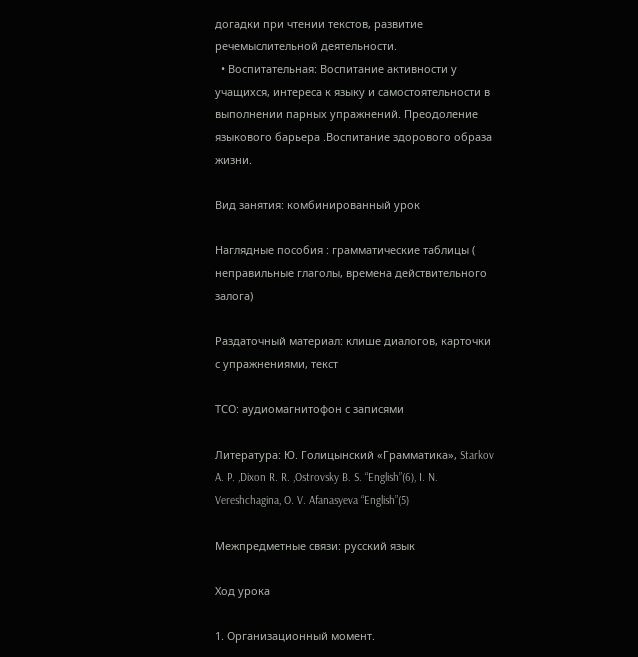догадки при чтении текстов, развитие речемыслительной деятельности.
  • Воспитательная: Воспитание активности у учащихся, интереса к языку и самостоятельности в выполнении парных упражнений. Преодоление языкового барьера .Воспитание здорового образа жизни.

Вид занятия: комбинированный урок

Наглядные пособия : грамматические таблицы ( неправильные глаголы, времена действительного залога)

Раздаточный материал: клише диалогов, карточки с упражнениями, текст

ТСО: аудиомагнитофон с записями

Литература: Ю. Голицынский «Грамматика», Starkov A. P. ,Dixon R. R. ,Ostrovsky B. S. “English”(6), I. N. Vereshchagina, O. V. Afanasyeva “English”(5)

Межпредметные связи: русский язык

Ход урока

1. Организационный момент.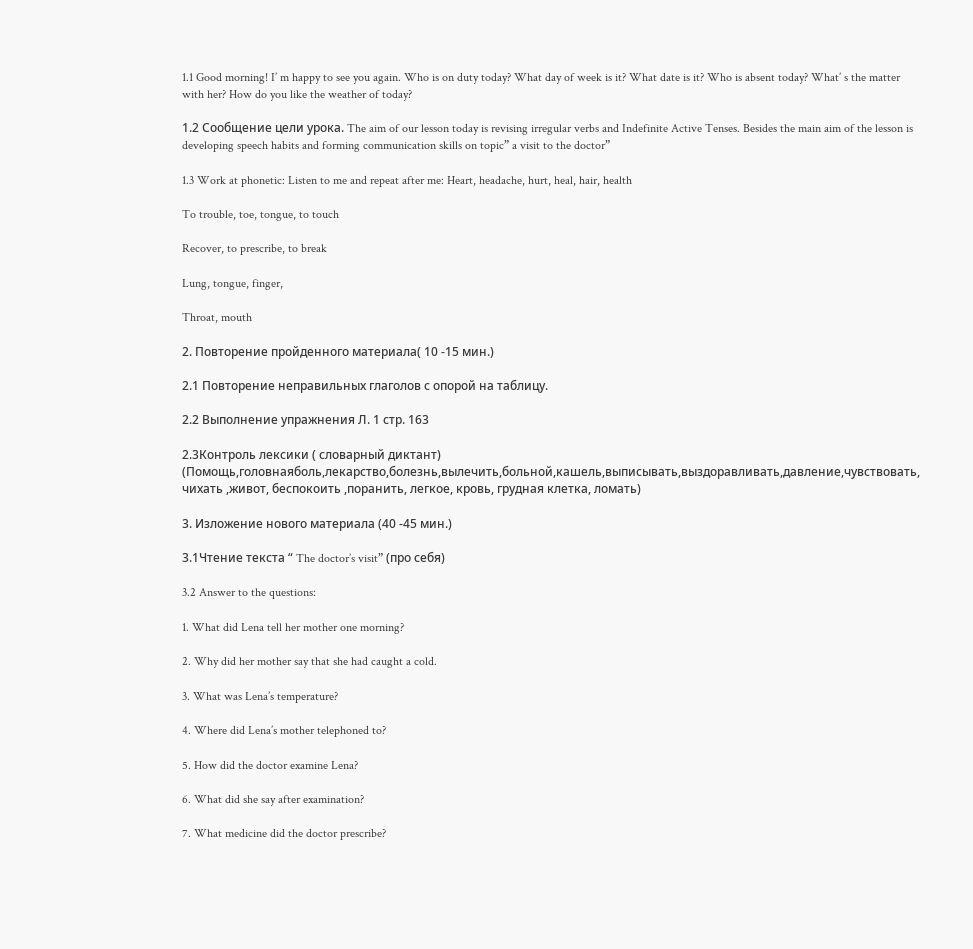1.1 Good morning! I’ m happy to see you again. Who is on duty today? What day of week is it? What date is it? Who is absent today? What’ s the matter with her? How do you like the weather of today?

1.2 Сообщение цели урока. The aim of our lesson today is revising irregular verbs and Indefinite Active Tenses. Besides the main aim of the lesson is developing speech habits and forming communication skills on topic” a visit to the doctor”

1.3 Work at phonetic: Listen to me and repeat after me: Heart, headache, hurt, heal, hair, health

To trouble, toe, tongue, to touch

Recover, to prescribe, to break

Lung, tongue, finger,

Throat, mouth

2. Повторение пройденного материала( 10 -15 мин.)

2.1 Повторение неправильных глаголов с опорой на таблицу.

2.2 Выполнение упражнения Л. 1 стр. 163

2.3Контроль лексики ( словарный диктант) (Помощь,головнаяболь,лекарство,болезнь,вылечить,больной,кашель,выписывать,выздоравливать,давление,чувствовать, чихать ,живот, беспокоить ,поранить, легкое, кровь, грудная клетка, ломать)

3. Изложение нового материала (40 -45 мин.)

3.1Чтение текста “ The doctor’s visit” (про себя)

3.2 Answer to the questions:

1. What did Lena tell her mother one morning?

2. Why did her mother say that she had caught a cold.

3. What was Lena’s temperature?

4. Where did Lena’s mother telephoned to?

5. How did the doctor examine Lena?

6. What did she say after examination?

7. What medicine did the doctor prescribe?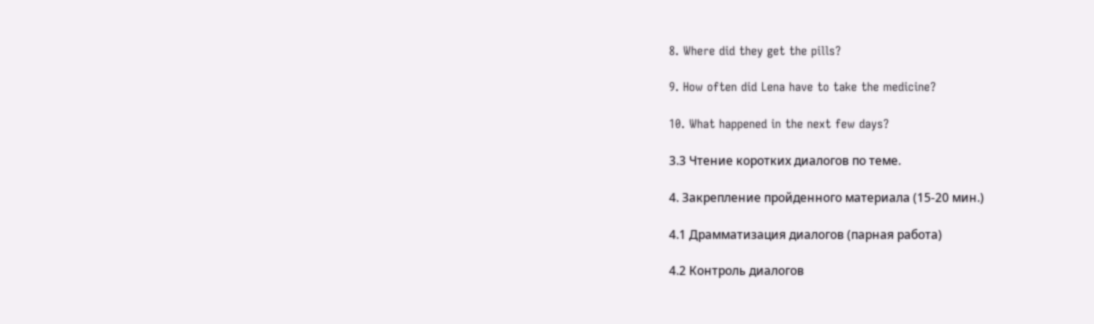8. Where did they get the pills?

9. How often did Lena have to take the medicine?

10. What happened in the next few days?

3.3 Чтение коротких диалогов по теме.

4. Закрепление пройденного материала (15-20 мин.)

4.1 Драмматизация диалогов (парная работа)

4.2 Контроль диалогов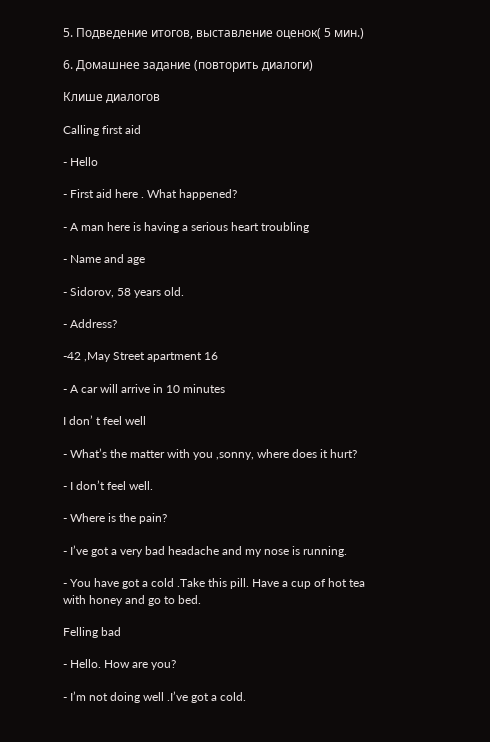5. Подведение итогов, выставление оценок( 5 мин.)

6. Домашнее задание (повторить диалоги)

Клише диалогов

Calling first aid

- Hello

- First aid here . What happened?

- A man here is having a serious heart troubling

- Name and age

- Sidorov, 58 years old.

- Address?

-42 ,May Street apartment 16

- A car will arrive in 10 minutes

I don’ t feel well

- What’s the matter with you ,sonny, where does it hurt?

- I don’t feel well.

- Where is the pain?

- I’ve got a very bad headache and my nose is running.

- You have got a cold .Take this pill. Have a cup of hot tea with honey and go to bed.

Felling bad

- Hello. How are you?

- I’m not doing well .I’ve got a cold.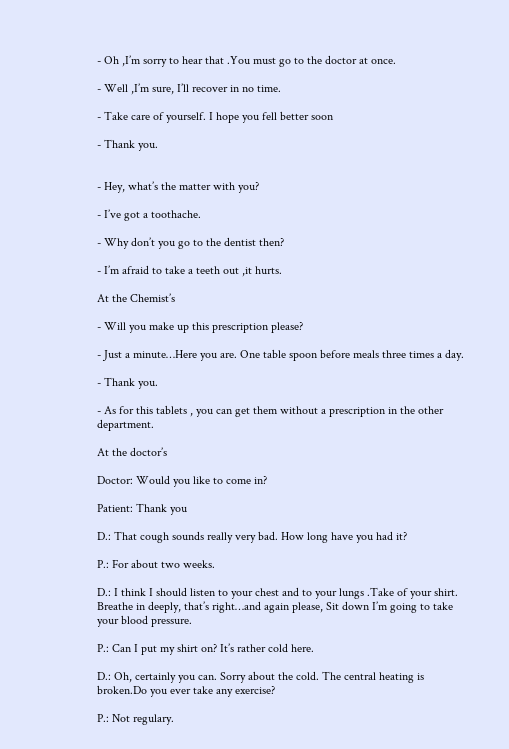- Oh ,I’m sorry to hear that .You must go to the doctor at once.

- Well ,I’m sure, I’ll recover in no time.

- Take care of yourself. I hope you fell better soon

- Thank you.


- Hey, what’s the matter with you?

- I’ve got a toothache.

- Why don’t you go to the dentist then?

- I’m afraid to take a teeth out ,it hurts.

At the Chemist’s

- Will you make up this prescription please?

- Just a minute…Here you are. One table spoon before meals three times a day.

- Thank you.

- As for this tablets , you can get them without a prescription in the other department.

At the doctor’s

Doctor: Would you like to come in?

Patient: Thank you

D.: That cough sounds really very bad. How long have you had it?

P.: For about two weeks.

D.: I think I should listen to your chest and to your lungs .Take of your shirt. Breathe in deeply, that’s right…and again please, Sit down I’m going to take your blood pressure.

P.: Can I put my shirt on? It’s rather cold here.

D.: Oh, certainly you can. Sorry about the cold. The central heating is broken.Do you ever take any exercise?

P.: Not regulary.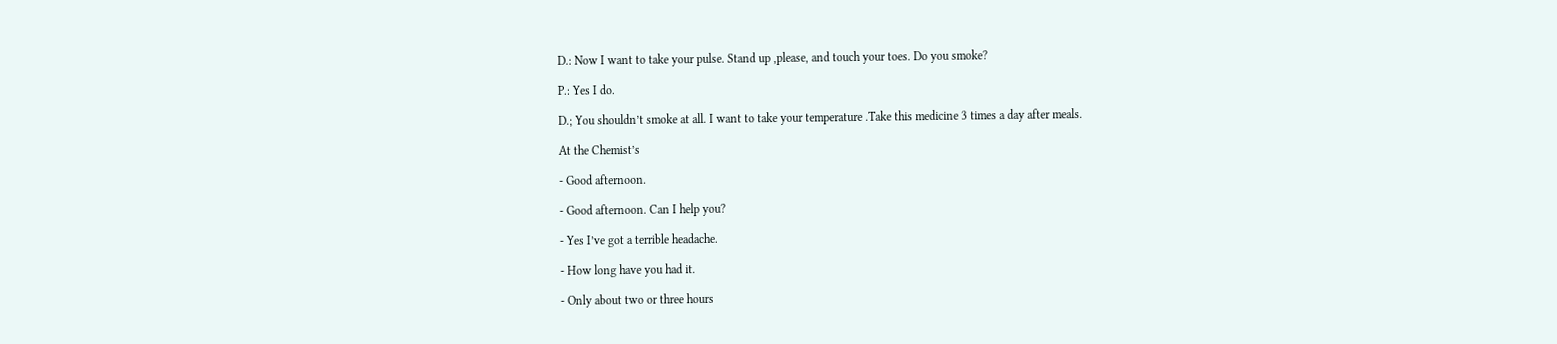D.: Now I want to take your pulse. Stand up ,please, and touch your toes. Do you smoke?

P.: Yes I do.

D.; You shouldn’t smoke at all. I want to take your temperature .Take this medicine 3 times a day after meals.

At the Chemist’s

- Good afternoon.

- Good afternoon. Can I help you?

- Yes I’ve got a terrible headache.

- How long have you had it.

- Only about two or three hours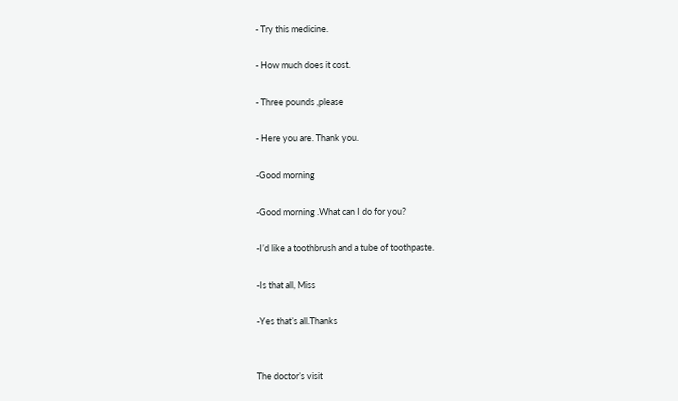- Try this medicine.

- How much does it cost.

- Three pounds ,please

- Here you are. Thank you.

-Good morning

-Good morning .What can I do for you?

-I’d like a toothbrush and a tube of toothpaste.

-Is that all, Miss

-Yes that’s all.Thanks


The doctor’s visit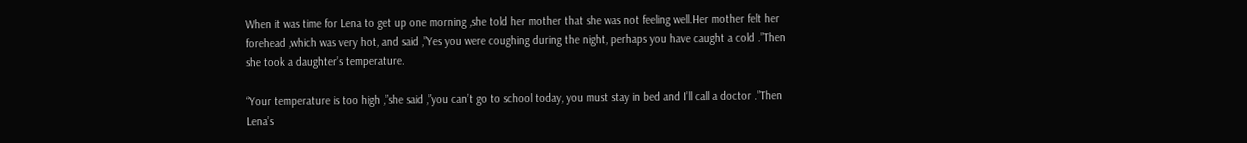When it was time for Lena to get up one morning ,she told her mother that she was not feeling well.Her mother felt her forehead ,which was very hot, and said ,”Yes you were coughing during the night, perhaps you have caught a cold .”Then she took a daughter’s temperature.

“Your temperature is too high ,”she said ,”you can’t go to school today, you must stay in bed and I’ll call a doctor .”Then Lena’s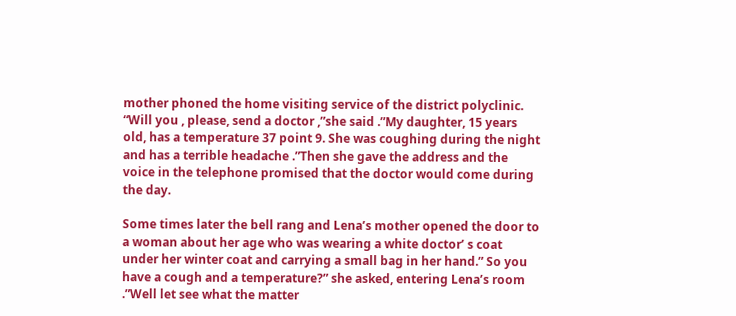mother phoned the home visiting service of the district polyclinic. “Will you , please, send a doctor ,”she said .”My daughter, 15 years old, has a temperature 37 point 9. She was coughing during the night and has a terrible headache .”Then she gave the address and the voice in the telephone promised that the doctor would come during the day.

Some times later the bell rang and Lena’s mother opened the door to a woman about her age who was wearing a white doctor’ s coat under her winter coat and carrying a small bag in her hand.” So you have a cough and a temperature?” she asked, entering Lena’s room .”Well let see what the matter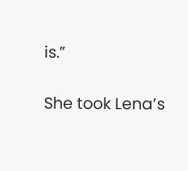is.”

She took Lena’s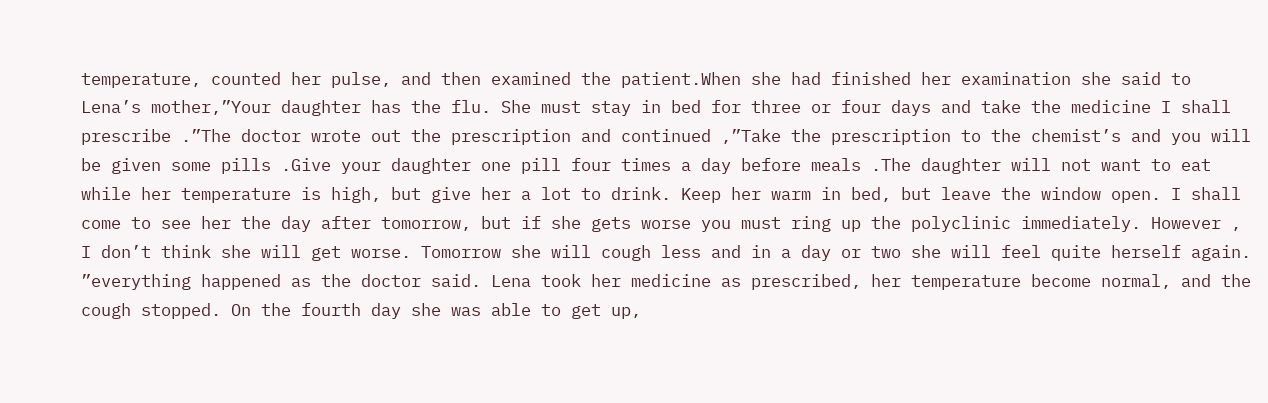temperature, counted her pulse, and then examined the patient.When she had finished her examination she said to Lena’s mother,”Your daughter has the flu. She must stay in bed for three or four days and take the medicine I shall prescribe .”The doctor wrote out the prescription and continued ,”Take the prescription to the chemist’s and you will be given some pills .Give your daughter one pill four times a day before meals .The daughter will not want to eat while her temperature is high, but give her a lot to drink. Keep her warm in bed, but leave the window open. I shall come to see her the day after tomorrow, but if she gets worse you must ring up the polyclinic immediately. However , I don’t think she will get worse. Tomorrow she will cough less and in a day or two she will feel quite herself again. ”everything happened as the doctor said. Lena took her medicine as prescribed, her temperature become normal, and the cough stopped. On the fourth day she was able to get up,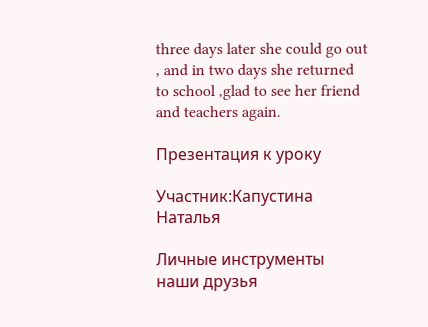three days later she could go out , and in two days she returned to school ,glad to see her friend and teachers again.

Презентация к уроку

Участник:Капустина Наталья

Личные инструменты
наши друзья